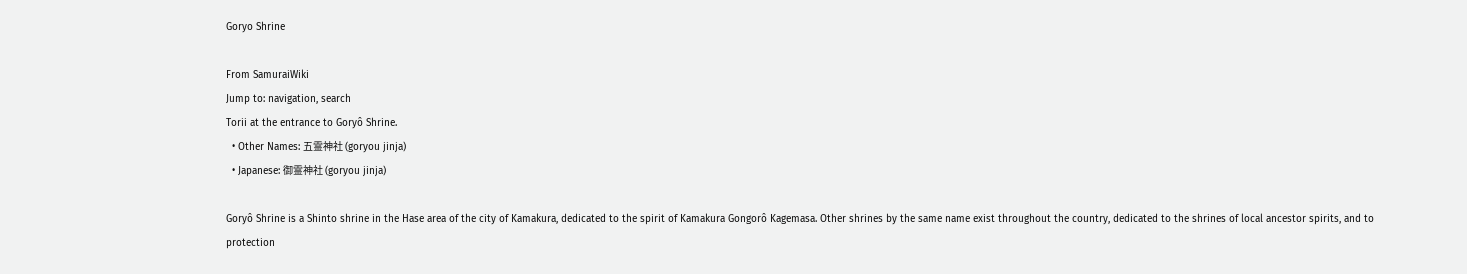Goryo Shrine

From SamuraiWiki
Jump to: navigation, search
Torii at the entrance to Goryô Shrine.
  • Other Names: 五霊神社 (goryou jinja)
  • Japanese: 御霊神社 (goryou jinja)

Goryô Shrine is a Shinto shrine in the Hase area of the city of Kamakura, dedicated to the spirit of Kamakura Gongorô Kagemasa. Other shrines by the same name exist throughout the country, dedicated to the shrines of local ancestor spirits, and to protection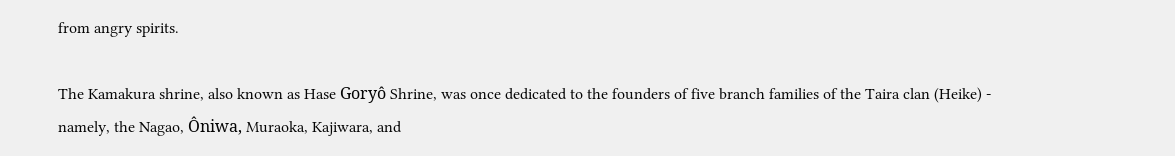from angry spirits.

The Kamakura shrine, also known as Hase Goryô Shrine, was once dedicated to the founders of five branch families of the Taira clan (Heike) - namely, the Nagao, Ôniwa, Muraoka, Kajiwara, and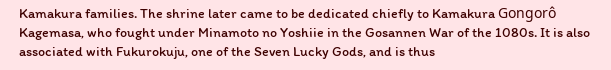Kamakura families. The shrine later came to be dedicated chiefly to Kamakura Gongorô Kagemasa, who fought under Minamoto no Yoshiie in the Gosannen War of the 1080s. It is also associated with Fukurokuju, one of the Seven Lucky Gods, and is thus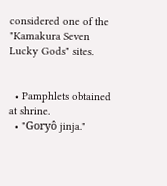considered one of the "Kamakura Seven Lucky Gods" sites.


  • Pamphlets obtained at shrine.
  • "Goryô jinja."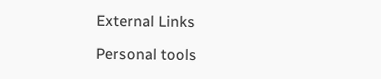External Links

Personal tools